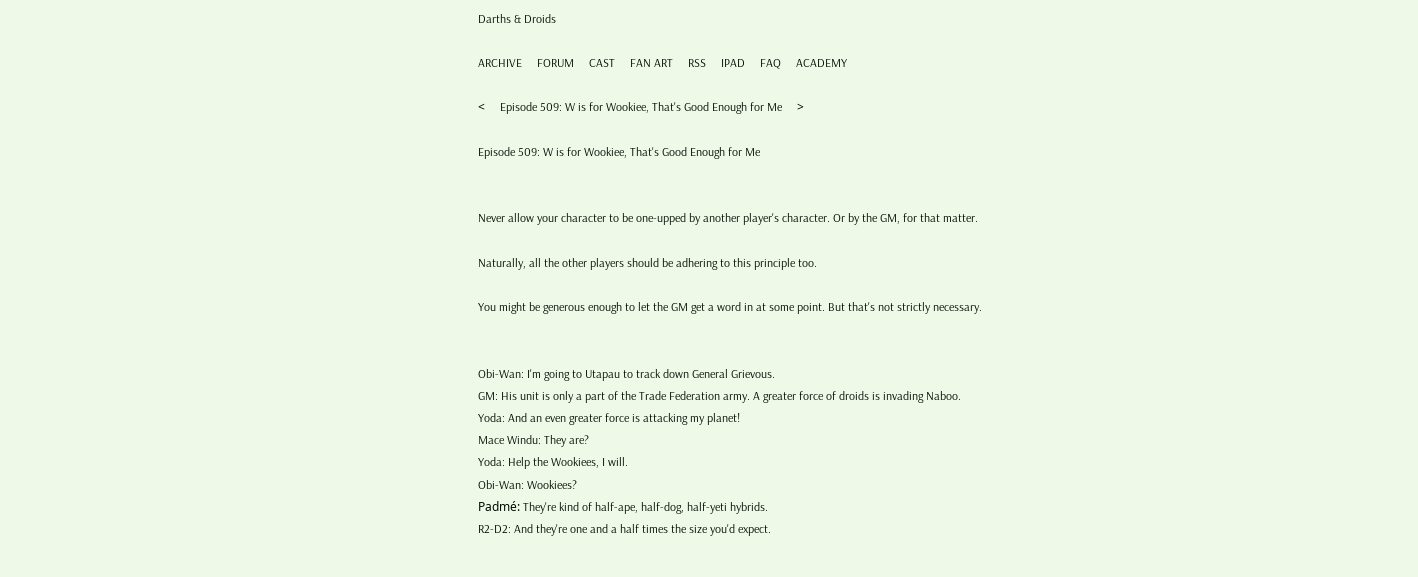Darths & Droids

ARCHIVE     FORUM     CAST     FAN ART     RSS     IPAD     FAQ     ACADEMY

<     Episode 509: W is for Wookiee, That's Good Enough for Me     >

Episode 509: W is for Wookiee, That's Good Enough for Me


Never allow your character to be one-upped by another player's character. Or by the GM, for that matter.

Naturally, all the other players should be adhering to this principle too.

You might be generous enough to let the GM get a word in at some point. But that's not strictly necessary.


Obi-Wan: I'm going to Utapau to track down General Grievous.
GM: His unit is only a part of the Trade Federation army. A greater force of droids is invading Naboo.
Yoda: And an even greater force is attacking my planet!
Mace Windu: They are?
Yoda: Help the Wookiees, I will.
Obi-Wan: Wookiees?
Padmé: They're kind of half-ape, half-dog, half-yeti hybrids.
R2-D2: And they're one and a half times the size you'd expect.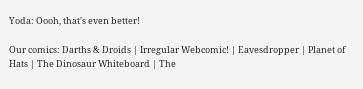Yoda: Oooh, that's even better!

Our comics: Darths & Droids | Irregular Webcomic! | Eavesdropper | Planet of Hats | The Dinosaur Whiteboard | The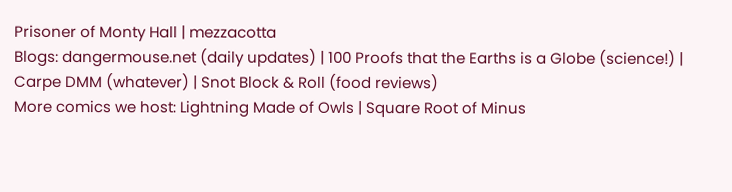Prisoner of Monty Hall | mezzacotta
Blogs: dangermouse.net (daily updates) | 100 Proofs that the Earths is a Globe (science!) | Carpe DMM (whatever) | Snot Block & Roll (food reviews)
More comics we host: Lightning Made of Owls | Square Root of Minus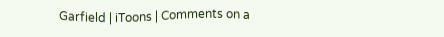Garfield | iToons | Comments on a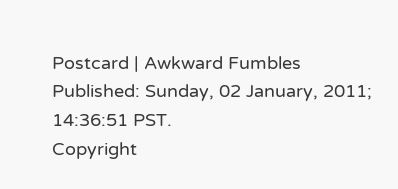Postcard | Awkward Fumbles
Published: Sunday, 02 January, 2011; 14:36:51 PST.
Copyright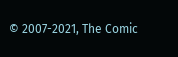© 2007-2021, The Comic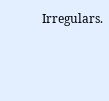Irregulars.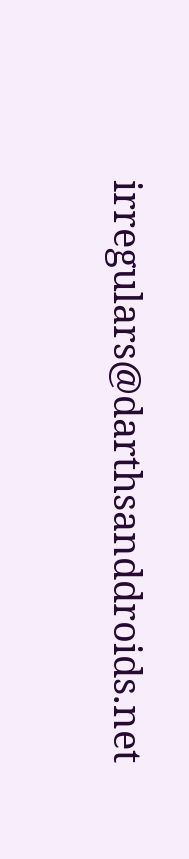irregulars@darthsanddroids.net